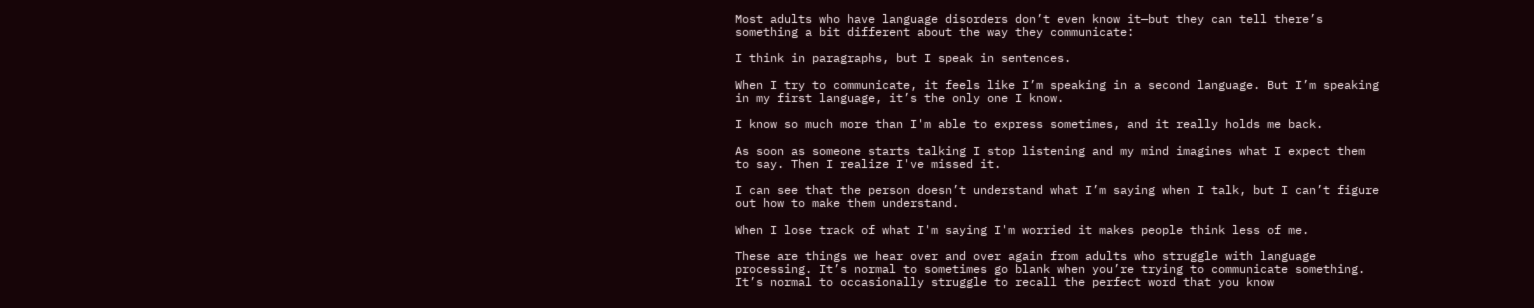Most adults who have language disorders don’t even know it—but they can tell there’s something a bit different about the way they communicate:

I think in paragraphs, but I speak in sentences.

When I try to communicate, it feels like I’m speaking in a second language. But I’m speaking in my first language, it’s the only one I know.

I know so much more than I'm able to express sometimes, and it really holds me back.

As soon as someone starts talking I stop listening and my mind imagines what I expect them to say. Then I realize I've missed it.

I can see that the person doesn’t understand what I’m saying when I talk, but I can’t figure out how to make them understand.

When I lose track of what I'm saying I'm worried it makes people think less of me.

These are things we hear over and over again from adults who struggle with language processing. It’s normal to sometimes go blank when you’re trying to communicate something. It’s normal to occasionally struggle to recall the perfect word that you know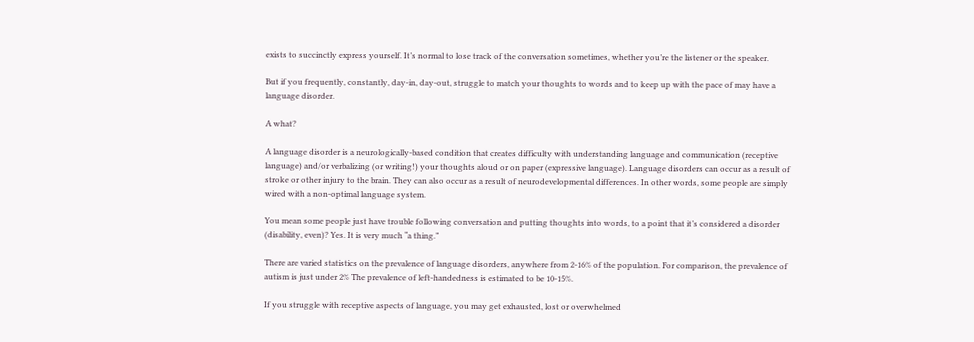exists to succinctly express yourself. It’s normal to lose track of the conversation sometimes, whether you’re the listener or the speaker.

But if you frequently, constantly, day-in, day-out, struggle to match your thoughts to words and to keep up with the pace of may have a language disorder.

A what?

A language disorder is a neurologically-based condition that creates difficulty with understanding language and communication (receptive language) and/or verbalizing (or writing!) your thoughts aloud or on paper (expressive language). Language disorders can occur as a result of stroke or other injury to the brain. They can also occur as a result of neurodevelopmental differences. In other words, some people are simply wired with a non-optimal language system.

You mean some people just have trouble following conversation and putting thoughts into words, to a point that it’s considered a disorder (disability, even)? Yes. It is very much “a thing.”

There are varied statistics on the prevalence of language disorders, anywhere from 2-16% of the population. For comparison, the prevalence of autism is just under 2% The prevalence of left-handedness is estimated to be 10-15%.

If you struggle with receptive aspects of language, you may get exhausted, lost or overwhelmed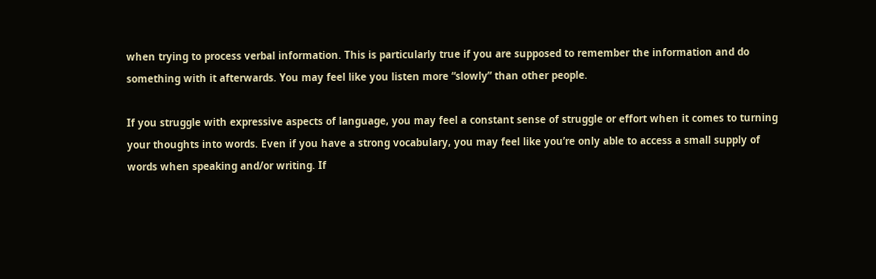when trying to process verbal information. This is particularly true if you are supposed to remember the information and do something with it afterwards. You may feel like you listen more “slowly” than other people.

If you struggle with expressive aspects of language, you may feel a constant sense of struggle or effort when it comes to turning your thoughts into words. Even if you have a strong vocabulary, you may feel like you’re only able to access a small supply of words when speaking and/or writing. If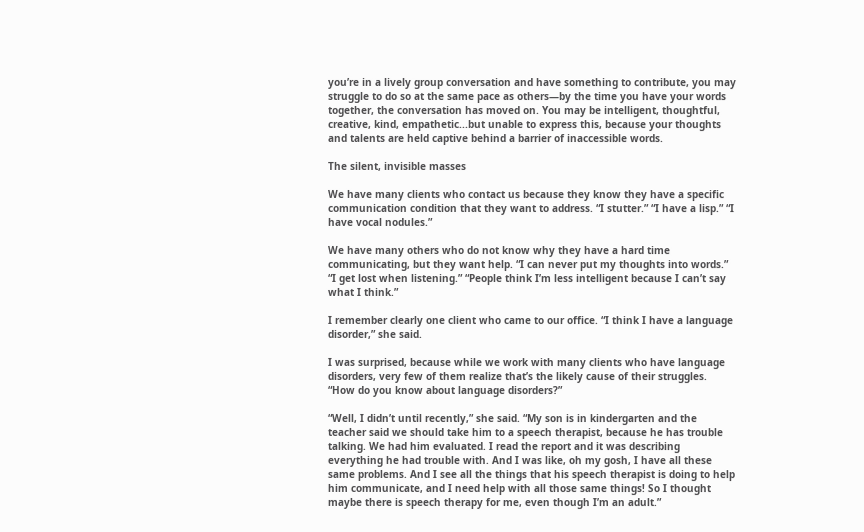you’re in a lively group conversation and have something to contribute, you may struggle to do so at the same pace as others—by the time you have your words together, the conversation has moved on. You may be intelligent, thoughtful, creative, kind, empathetic...but unable to express this, because your thoughts and talents are held captive behind a barrier of inaccessible words.

The silent, invisible masses

We have many clients who contact us because they know they have a specific communication condition that they want to address. “I stutter.” “I have a lisp.” “I have vocal nodules.”

We have many others who do not know why they have a hard time communicating, but they want help. “I can never put my thoughts into words.” “I get lost when listening.” “People think I’m less intelligent because I can’t say what I think.”

I remember clearly one client who came to our office. “I think I have a language disorder,” she said.

I was surprised, because while we work with many clients who have language disorders, very few of them realize that’s the likely cause of their struggles. “How do you know about language disorders?”

“Well, I didn’t until recently,” she said. “My son is in kindergarten and the teacher said we should take him to a speech therapist, because he has trouble talking. We had him evaluated. I read the report and it was describing everything he had trouble with. And I was like, oh my gosh, I have all these same problems. And I see all the things that his speech therapist is doing to help him communicate, and I need help with all those same things! So I thought maybe there is speech therapy for me, even though I’m an adult.”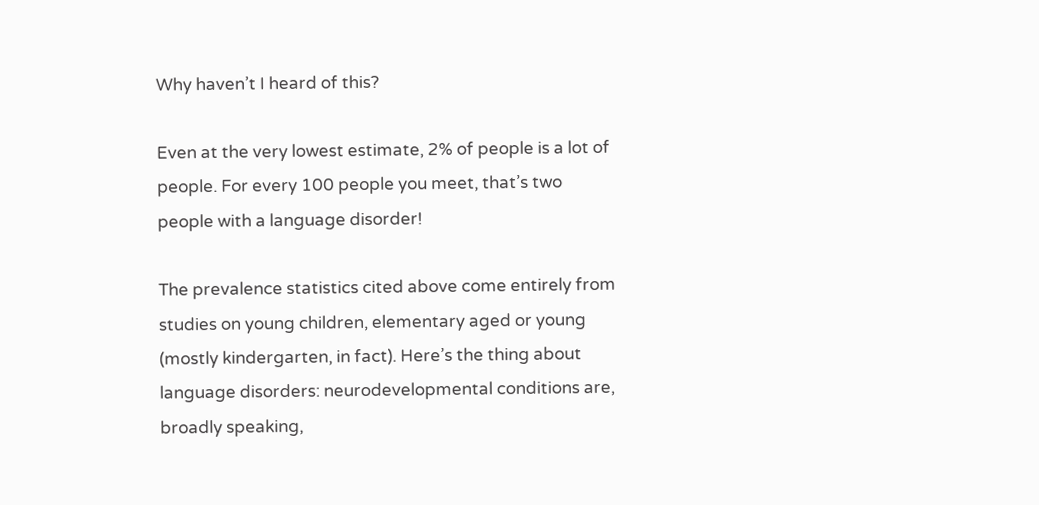Why haven’t I heard of this?

Even at the very lowest estimate, 2% of people is a lot of people. For every 100 people you meet, that’s two people with a language disorder!

The prevalence statistics cited above come entirely from studies on young children, elementary aged or young (mostly kindergarten, in fact). Here’s the thing about language disorders: neurodevelopmental conditions are, broadly speaking,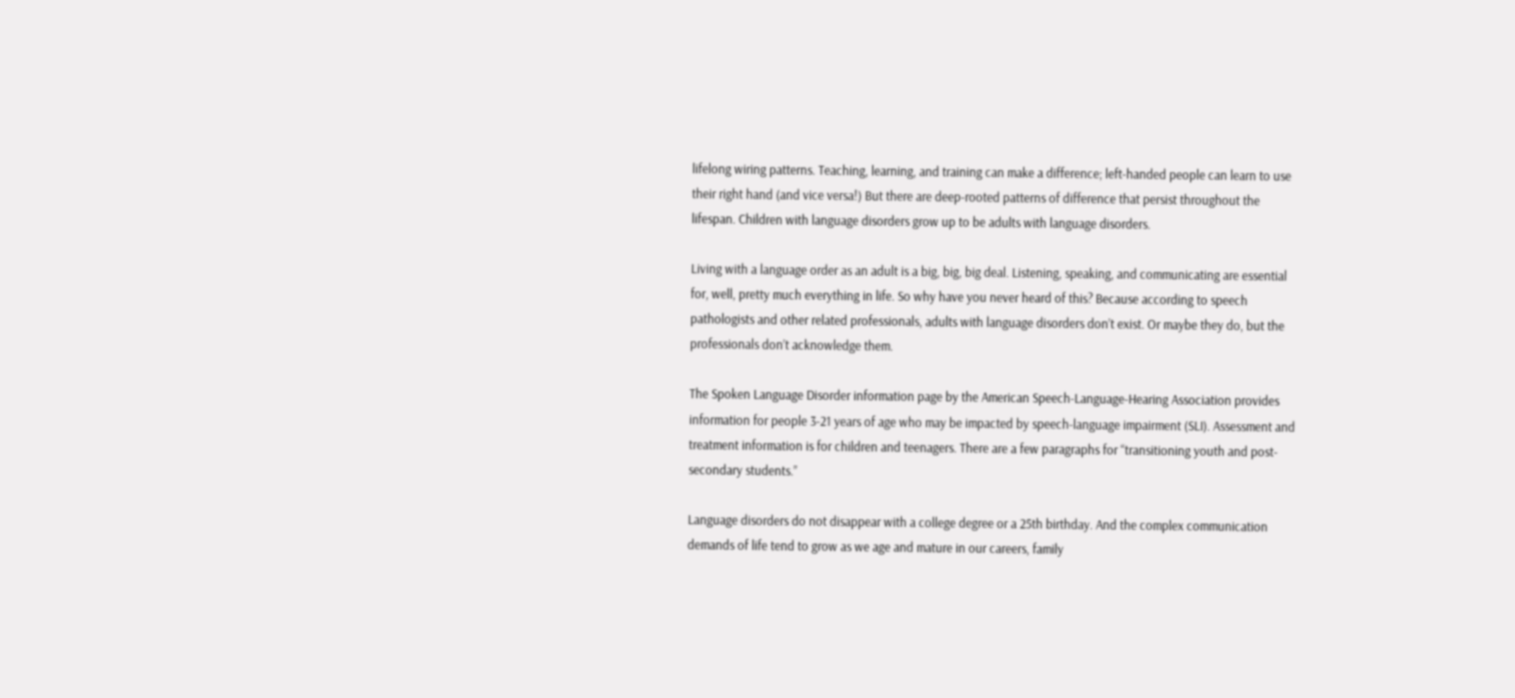lifelong wiring patterns. Teaching, learning, and training can make a difference; left-handed people can learn to use their right hand (and vice versa!) But there are deep-rooted patterns of difference that persist throughout the lifespan. Children with language disorders grow up to be adults with language disorders.

Living with a language order as an adult is a big, big, big deal. Listening, speaking, and communicating are essential for, well, pretty much everything in life. So why have you never heard of this? Because according to speech pathologists and other related professionals, adults with language disorders don’t exist. Or maybe they do, but the professionals don’t acknowledge them.

The Spoken Language Disorder information page by the American Speech-Language-Hearing Association provides information for people 3-21 years of age who may be impacted by speech-language impairment (SLI). Assessment and treatment information is for children and teenagers. There are a few paragraphs for “transitioning youth and post-secondary students.”

Language disorders do not disappear with a college degree or a 25th birthday. And the complex communication demands of life tend to grow as we age and mature in our careers, family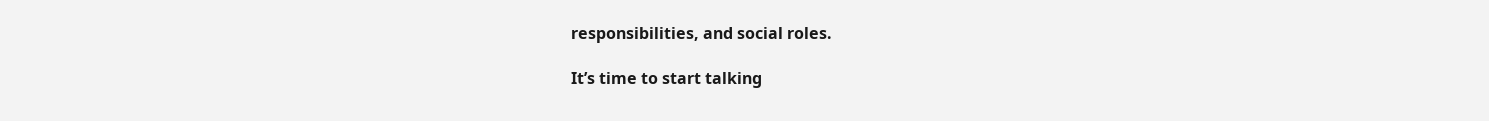responsibilities, and social roles.

It’s time to start talking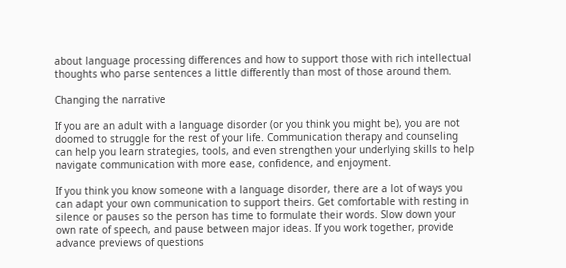about language processing differences and how to support those with rich intellectual thoughts who parse sentences a little differently than most of those around them.

Changing the narrative

If you are an adult with a language disorder (or you think you might be), you are not doomed to struggle for the rest of your life. Communication therapy and counseling can help you learn strategies, tools, and even strengthen your underlying skills to help navigate communication with more ease, confidence, and enjoyment.

If you think you know someone with a language disorder, there are a lot of ways you can adapt your own communication to support theirs. Get comfortable with resting in silence or pauses so the person has time to formulate their words. Slow down your own rate of speech, and pause between major ideas. If you work together, provide advance previews of questions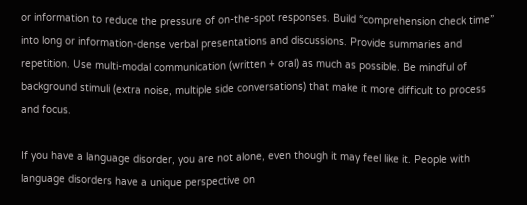or information to reduce the pressure of on-the-spot responses. Build “comprehension check time” into long or information-dense verbal presentations and discussions. Provide summaries and repetition. Use multi-modal communication (written + oral) as much as possible. Be mindful of background stimuli (extra noise, multiple side conversations) that make it more difficult to process and focus.

If you have a language disorder, you are not alone, even though it may feel like it. People with language disorders have a unique perspective on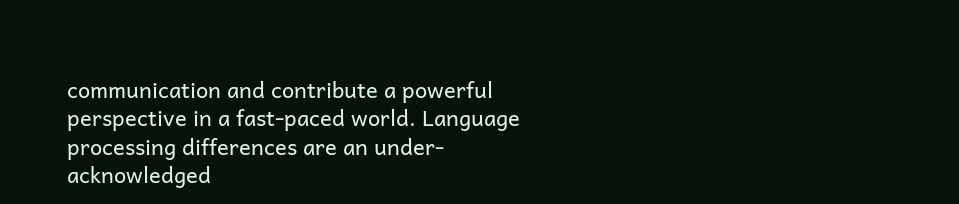communication and contribute a powerful perspective in a fast-paced world. Language processing differences are an under-acknowledged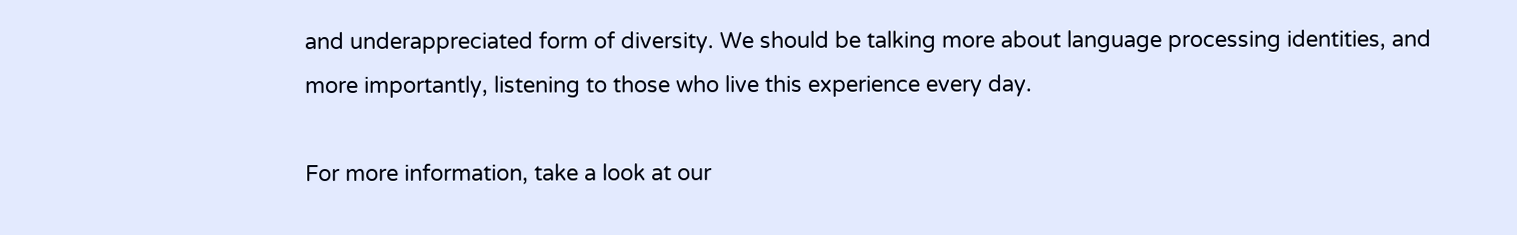and underappreciated form of diversity. We should be talking more about language processing identities, and more importantly, listening to those who live this experience every day.

For more information, take a look at our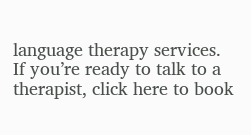language therapy services. If you’re ready to talk to a therapist, click here to book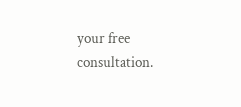your free consultation.